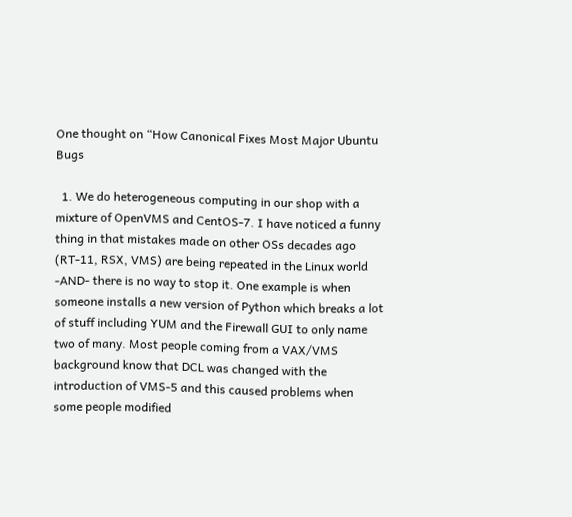One thought on “How Canonical Fixes Most Major Ubuntu Bugs

  1. We do heterogeneous computing in our shop with a mixture of OpenVMS and CentOS-7. I have noticed a funny thing in that mistakes made on other OSs decades ago (RT-11, RSX, VMS) are being repeated in the Linux world -AND- there is no way to stop it. One example is when someone installs a new version of Python which breaks a lot of stuff including YUM and the Firewall GUI to only name two of many. Most people coming from a VAX/VMS background know that DCL was changed with the introduction of VMS-5 and this caused problems when some people modified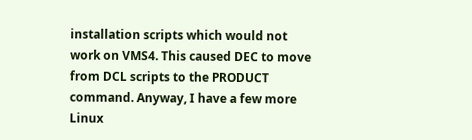installation scripts which would not work on VMS4. This caused DEC to move from DCL scripts to the PRODUCT command. Anyway, I have a few more Linux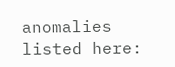anomalies listed here: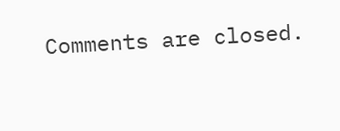Comments are closed.